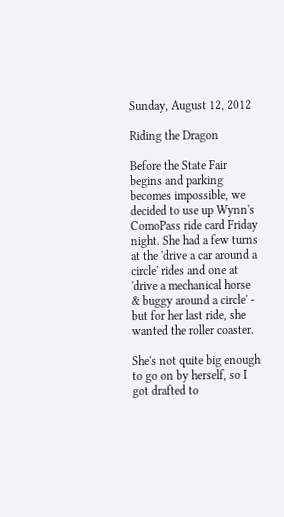Sunday, August 12, 2012

Riding the Dragon

Before the State Fair begins and parking becomes impossible, we decided to use up Wynn's ComoPass ride card Friday night. She had a few turns at the 'drive a car around a circle' rides and one at 'drive a mechanical horse & buggy around a circle' - but for her last ride, she wanted the roller coaster.

She's not quite big enough to go on by herself, so I got drafted to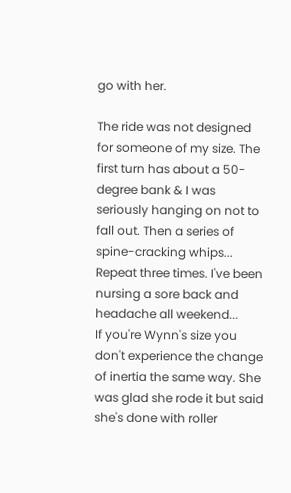go with her.

The ride was not designed for someone of my size. The first turn has about a 50-degree bank & I was seriously hanging on not to fall out. Then a series of spine-cracking whips...  Repeat three times. I've been nursing a sore back and headache all weekend...
If you're Wynn's size you don't experience the change of inertia the same way. She was glad she rode it but said she's done with roller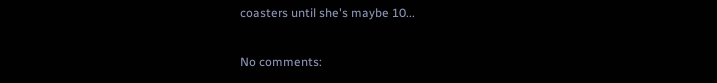coasters until she's maybe 10...

No comments: